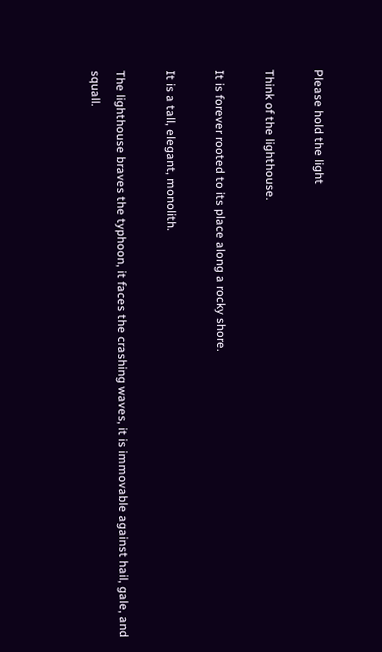Please hold the light

Think of the lighthouse.

It is forever rooted to its place along a rocky shore.

It is a tall, elegant, monolith.

The lighthouse braves the typhoon, it faces the crashing waves, it is immovable against hail, gale, and squall.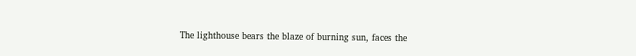The lighthouse bears the blaze of burning sun, faces the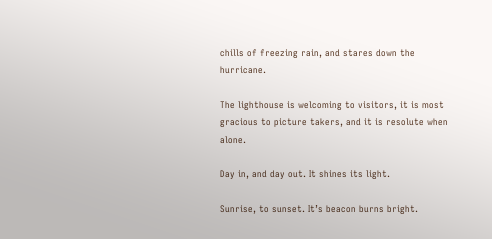chills of freezing rain, and stares down the hurricane.

The lighthouse is welcoming to visitors, it is most gracious to picture takers, and it is resolute when alone.

Day in, and day out. It shines its light.

Sunrise, to sunset. It’s beacon burns bright.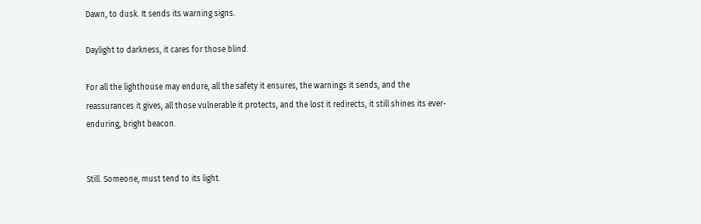Dawn, to dusk. It sends its warning signs.

Daylight to darkness, it cares for those blind.

For all the lighthouse may endure, all the safety it ensures, the warnings it sends, and the reassurances it gives, all those vulnerable it protects, and the lost it redirects, it still shines its ever-enduring, bright beacon.


Still. Someone, must tend to its light.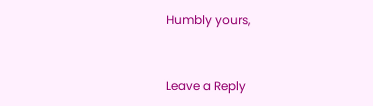Humbly yours,


Leave a Reply